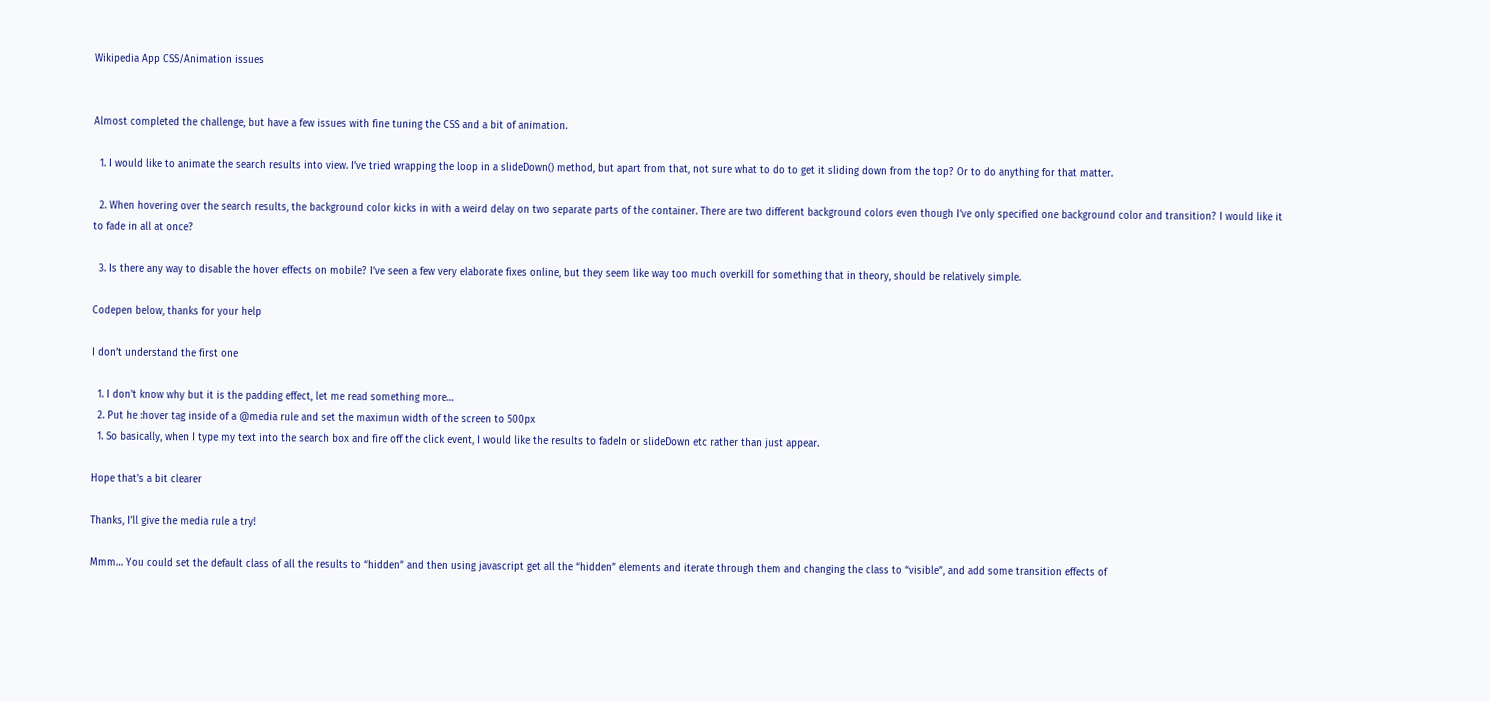Wikipedia App CSS/Animation issues


Almost completed the challenge, but have a few issues with fine tuning the CSS and a bit of animation.

  1. I would like to animate the search results into view. I’ve tried wrapping the loop in a slideDown() method, but apart from that, not sure what to do to get it sliding down from the top? Or to do anything for that matter.

  2. When hovering over the search results, the background color kicks in with a weird delay on two separate parts of the container. There are two different background colors even though I’ve only specified one background color and transition? I would like it to fade in all at once?

  3. Is there any way to disable the hover effects on mobile? I’ve seen a few very elaborate fixes online, but they seem like way too much overkill for something that in theory, should be relatively simple.

Codepen below, thanks for your help

I don’t understand the first one

  1. I don’t know why but it is the padding effect, let me read something more…
  2. Put he :hover tag inside of a @media rule and set the maximun width of the screen to 500px
  1. So basically, when I type my text into the search box and fire off the click event, I would like the results to fadeIn or slideDown etc rather than just appear.

Hope that’s a bit clearer

Thanks, I’ll give the media rule a try!

Mmm… You could set the default class of all the results to “hidden” and then using javascript get all the “hidden” elements and iterate through them and changing the class to “visible”, and add some transition effects of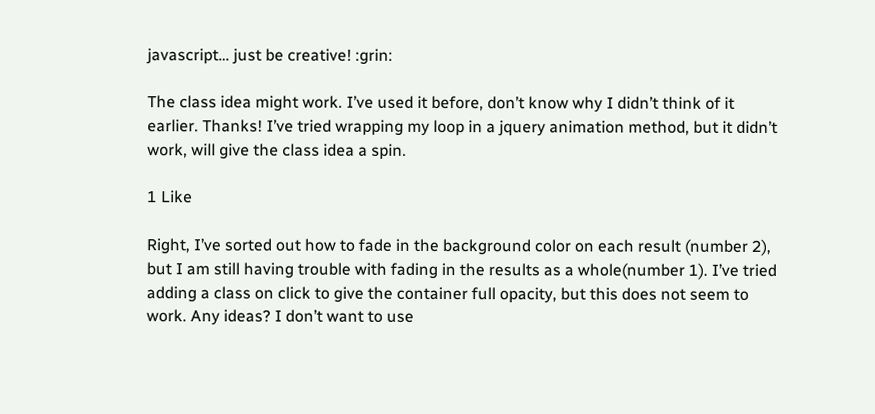javascript… just be creative! :grin:

The class idea might work. I’ve used it before, don’t know why I didn’t think of it earlier. Thanks! I’ve tried wrapping my loop in a jquery animation method, but it didn’t work, will give the class idea a spin.

1 Like

Right, I’ve sorted out how to fade in the background color on each result (number 2), but I am still having trouble with fading in the results as a whole(number 1). I’ve tried adding a class on click to give the container full opacity, but this does not seem to work. Any ideas? I don’t want to use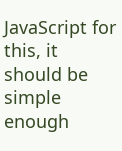JavaScript for this, it should be simple enough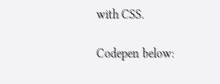with CSS.

Codepen below: